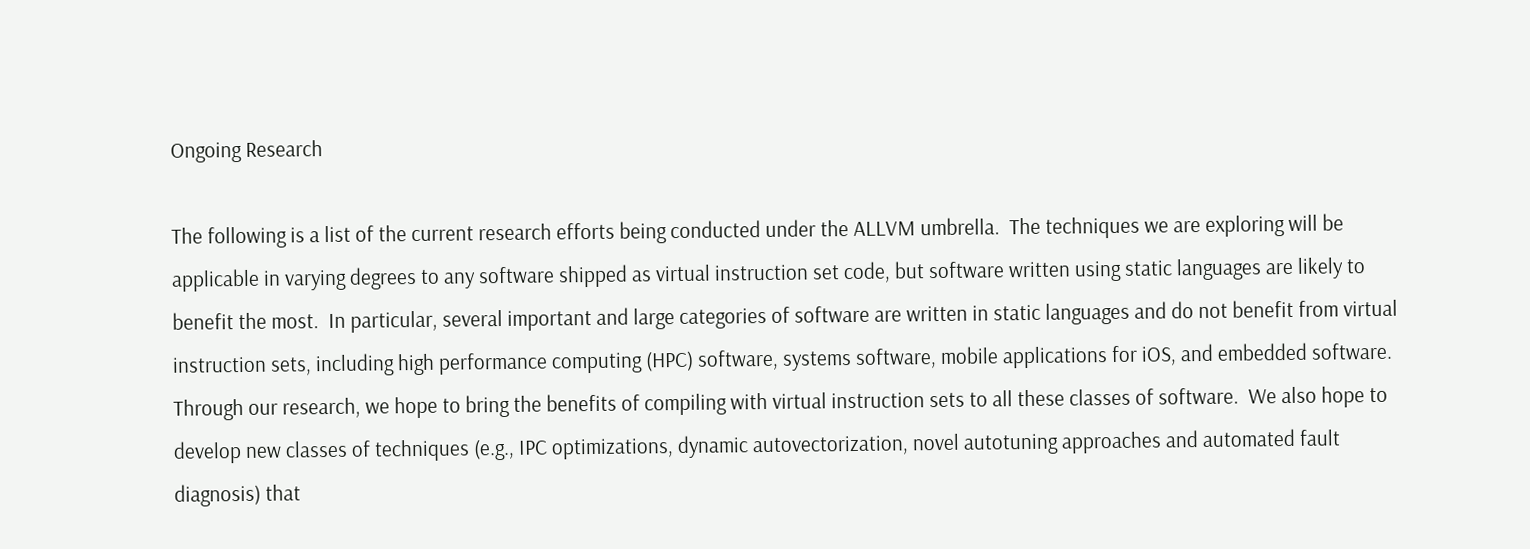Ongoing Research

The following is a list of the current research efforts being conducted under the ALLVM umbrella.  The techniques we are exploring will be applicable in varying degrees to any software shipped as virtual instruction set code, but software written using static languages are likely to benefit the most.  In particular, several important and large categories of software are written in static languages and do not benefit from virtual instruction sets, including high performance computing (HPC) software, systems software, mobile applications for iOS, and embedded software.  Through our research, we hope to bring the benefits of compiling with virtual instruction sets to all these classes of software.  We also hope to develop new classes of techniques (e.g., IPC optimizations, dynamic autovectorization, novel autotuning approaches and automated fault diagnosis) that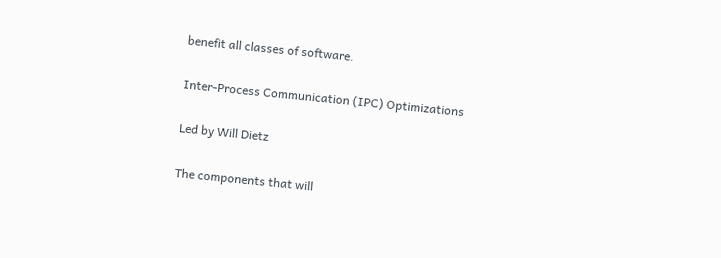benefit all classes of software.

Inter-Process Communication (IPC) Optimizations

Led by Will Dietz

The components that will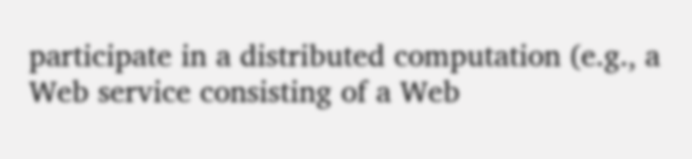participate in a distributed computation (e.g., a Web service consisting of a Web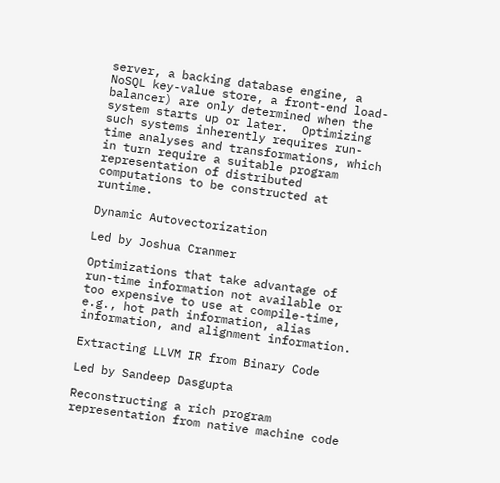server, a backing database engine, a NoSQL key-value store, a front-end load-balancer) are only determined when the system starts up or later.  Optimizing such systems inherently requires run-time analyses and transformations, which in turn require a suitable program representation of distributed computations to be constructed at runtime.

Dynamic Autovectorization

Led by Joshua Cranmer

Optimizations that take advantage of run-time information not available or too expensive to use at compile-time, e.g., hot path information, alias information, and alignment information.

Extracting LLVM IR from Binary Code

Led by Sandeep Dasgupta

Reconstructing a rich program representation from native machine code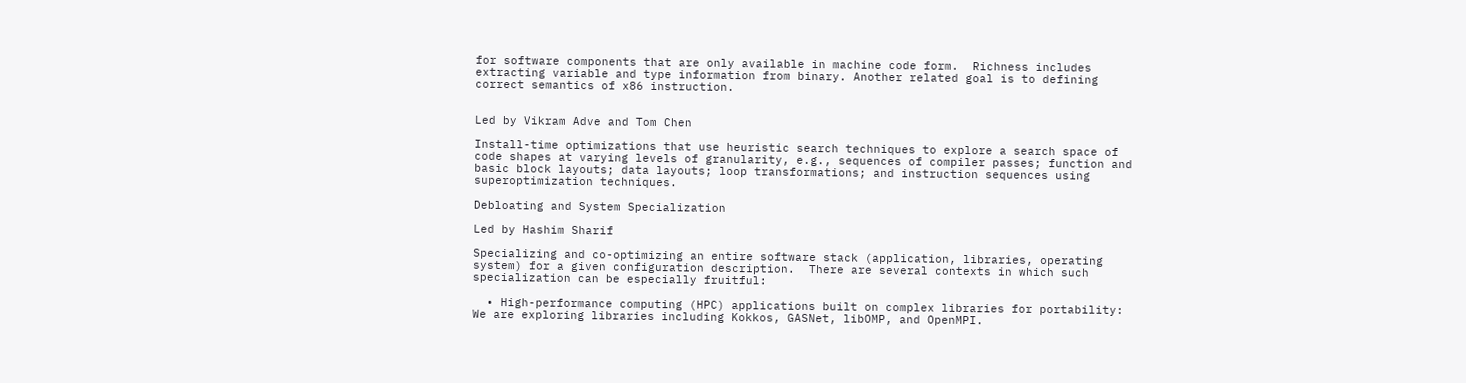for software components that are only available in machine code form.  Richness includes extracting variable and type information from binary. Another related goal is to defining correct semantics of x86 instruction.


Led by Vikram Adve and Tom Chen

Install-time optimizations that use heuristic search techniques to explore a search space of code shapes at varying levels of granularity, e.g., sequences of compiler passes; function and basic block layouts; data layouts; loop transformations; and instruction sequences using superoptimization techniques.

Debloating and System Specialization

Led by Hashim Sharif

Specializing and co-optimizing an entire software stack (application, libraries, operating system) for a given configuration description.  There are several contexts in which such specialization can be especially fruitful:

  • High-performance computing (HPC) applications built on complex libraries for portability: We are exploring libraries including Kokkos, GASNet, libOMP, and OpenMPI.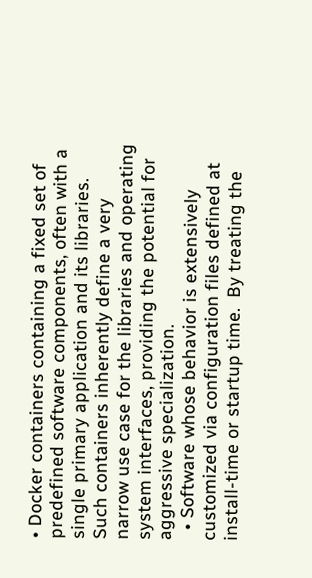• Docker containers containing a fixed set of predefined software components, often with a single primary application and its libraries.  Such containers inherently define a very narrow use case for the libraries and operating system interfaces, providing the potential for aggressive specialization.
  • Software whose behavior is extensively customized via configuration files defined at install-time or startup time.  By treating the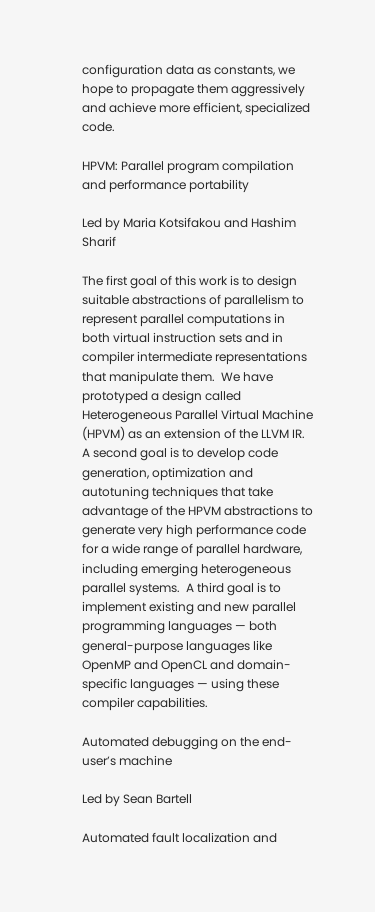configuration data as constants, we hope to propagate them aggressively and achieve more efficient, specialized code.

HPVM: Parallel program compilation and performance portability

Led by Maria Kotsifakou and Hashim Sharif

The first goal of this work is to design suitable abstractions of parallelism to represent parallel computations in both virtual instruction sets and in compiler intermediate representations that manipulate them.  We have prototyped a design called Heterogeneous Parallel Virtual Machine (HPVM) as an extension of the LLVM IR.  A second goal is to develop code generation, optimization and autotuning techniques that take advantage of the HPVM abstractions to generate very high performance code for a wide range of parallel hardware, including emerging heterogeneous parallel systems.  A third goal is to implement existing and new parallel programming languages — both general-purpose languages like OpenMP and OpenCL and domain-specific languages — using these compiler capabilities.

Automated debugging on the end-user’s machine

Led by Sean Bartell

Automated fault localization and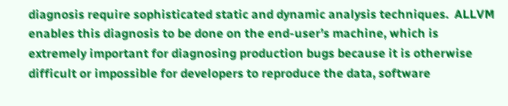diagnosis require sophisticated static and dynamic analysis techniques.  ALLVM enables this diagnosis to be done on the end-user’s machine, which is extremely important for diagnosing production bugs because it is otherwise difficult or impossible for developers to reproduce the data, software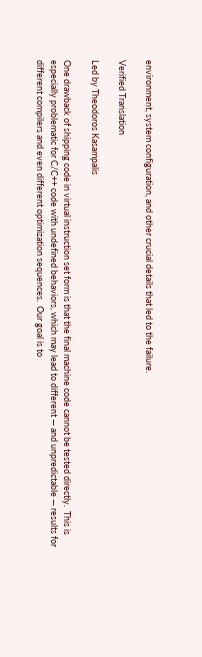environment, system configuration, and other crucial details that led to the failure.

Verified Translation

Led by Theodoros Kasampalis

One drawback of shipping code in virtual instruction set form is that the final machine code cannot be tested directly.  This is especially problematic for C/C++ code with undefined behaviors, which may lead to different — and unpredictable — results for different compilers and even different optimization sequences.  Our goal is to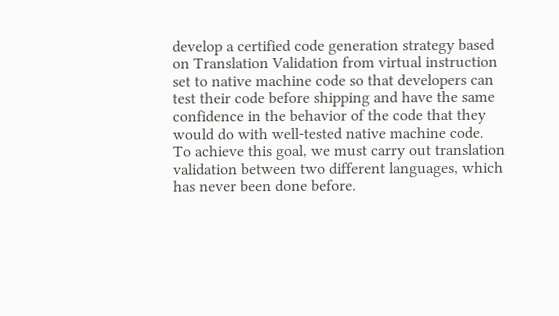develop a certified code generation strategy based on Translation Validation from virtual instruction set to native machine code so that developers can test their code before shipping and have the same confidence in the behavior of the code that they would do with well-tested native machine code.  To achieve this goal, we must carry out translation validation between two different languages, which has never been done before.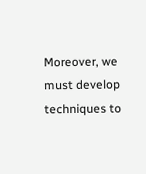Moreover, we must develop techniques to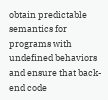obtain predictable semantics for programs with undefined behaviors and ensure that back-end code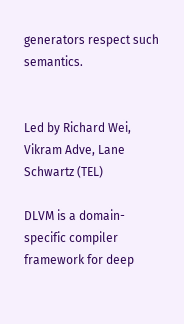generators respect such semantics.


Led by Richard Wei, Vikram Adve, Lane Schwartz (TEL)

DLVM is a domain-specific compiler framework for deep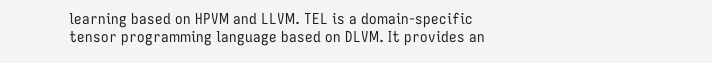learning based on HPVM and LLVM. TEL is a domain-specific tensor programming language based on DLVM. It provides an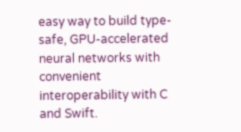easy way to build type-safe, GPU-accelerated neural networks with convenient interoperability with C and Swift.